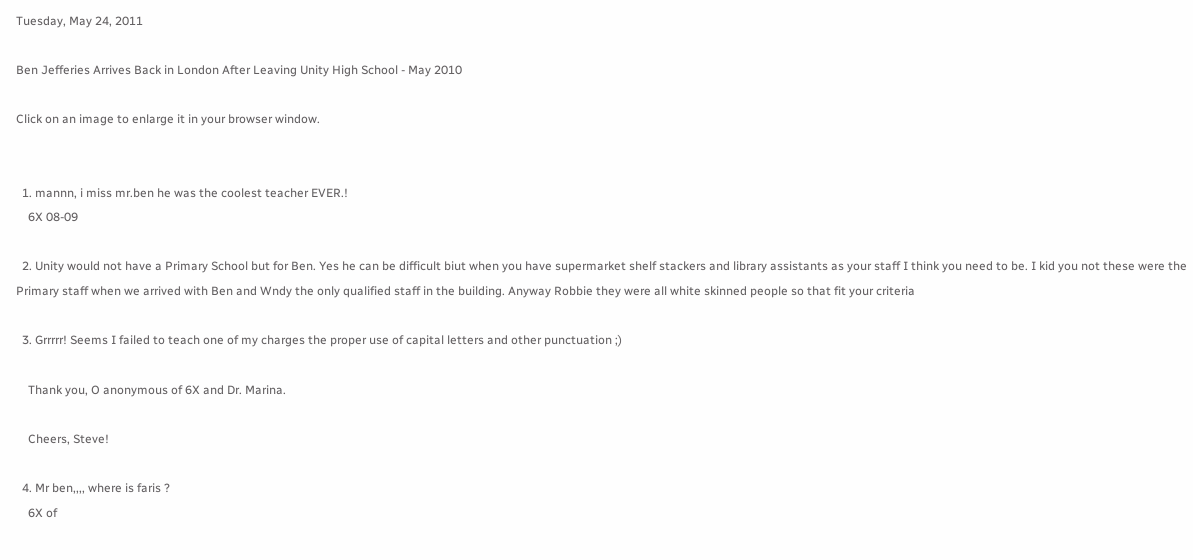Tuesday, May 24, 2011

Ben Jefferies Arrives Back in London After Leaving Unity High School - May 2010

Click on an image to enlarge it in your browser window.


  1. mannn, i miss mr.ben he was the coolest teacher EVER.!
    6X 08-09

  2. Unity would not have a Primary School but for Ben. Yes he can be difficult biut when you have supermarket shelf stackers and library assistants as your staff I think you need to be. I kid you not these were the Primary staff when we arrived with Ben and Wndy the only qualified staff in the building. Anyway Robbie they were all white skinned people so that fit your criteria

  3. Grrrrr! Seems I failed to teach one of my charges the proper use of capital letters and other punctuation ;)

    Thank you, O anonymous of 6X and Dr. Marina.

    Cheers, Steve!

  4. Mr ben,,,, where is faris ?
    6X of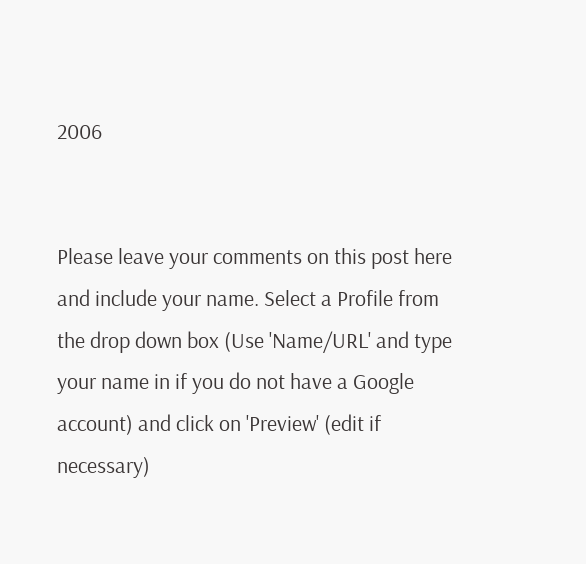2006


Please leave your comments on this post here and include your name. Select a Profile from the drop down box (Use 'Name/URL' and type your name in if you do not have a Google account) and click on 'Preview' (edit if necessary)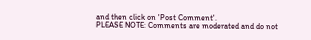and then click on 'Post Comment'.
PLEASE NOTE: Comments are moderated and do not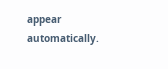appear automatically.